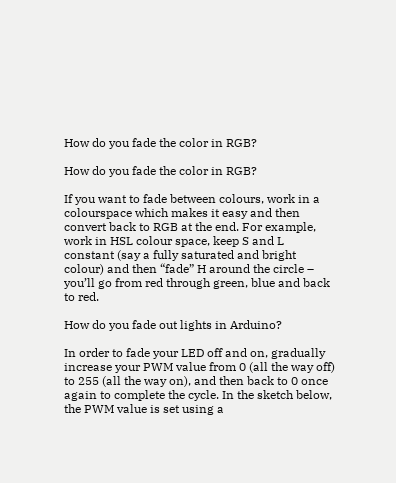How do you fade the color in RGB?

How do you fade the color in RGB?

If you want to fade between colours, work in a colourspace which makes it easy and then convert back to RGB at the end. For example, work in HSL colour space, keep S and L constant (say a fully saturated and bright colour) and then “fade” H around the circle – you’ll go from red through green, blue and back to red.

How do you fade out lights in Arduino?

In order to fade your LED off and on, gradually increase your PWM value from 0 (all the way off) to 255 (all the way on), and then back to 0 once again to complete the cycle. In the sketch below, the PWM value is set using a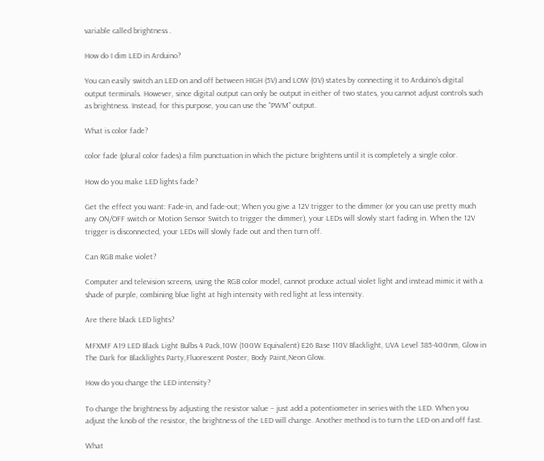variable called brightness .

How do I dim LED in Arduino?

You can easily switch an LED on and off between HIGH (5V) and LOW (0V) states by connecting it to Arduino’s digital output terminals. However, since digital output can only be output in either of two states, you cannot adjust controls such as brightness. Instead, for this purpose, you can use the “PWM” output.

What is color fade?

color fade (plural color fades) a film punctuation in which the picture brightens until it is completely a single color.

How do you make LED lights fade?

Get the effect you want: Fade-in, and fade-out; When you give a 12V trigger to the dimmer (or you can use pretty much any ON/OFF switch or Motion Sensor Switch to trigger the dimmer), your LEDs will slowly start fading in. When the 12V trigger is disconnected, your LEDs will slowly fade out and then turn off.

Can RGB make violet?

Computer and television screens, using the RGB color model, cannot produce actual violet light and instead mimic it with a shade of purple, combining blue light at high intensity with red light at less intensity.

Are there black LED lights?

MFXMF A19 LED Black Light Bulbs 4 Pack,10W (100W Equivalent) E26 Base 110V Blacklight, UVA Level 385-400nm, Glow in The Dark for Blacklights Party,Fluorescent Poster, Body Paint,Neon Glow.

How do you change the LED intensity?

To change the brightness by adjusting the resistor value – just add a potentiometer in series with the LED. When you adjust the knob of the resistor, the brightness of the LED will change. Another method is to turn the LED on and off fast.

What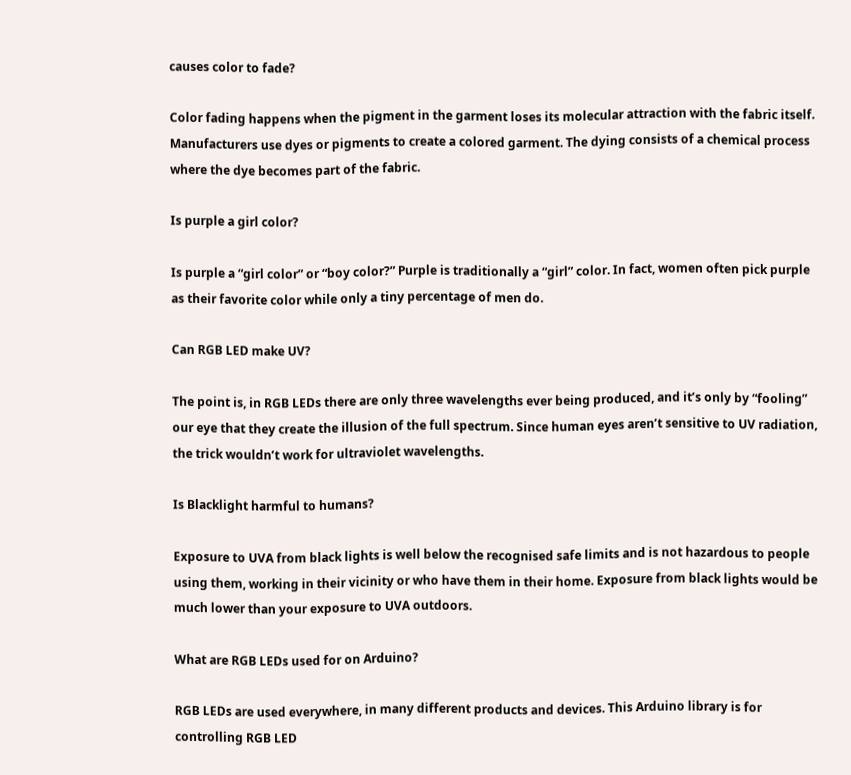causes color to fade?

Color fading happens when the pigment in the garment loses its molecular attraction with the fabric itself. Manufacturers use dyes or pigments to create a colored garment. The dying consists of a chemical process where the dye becomes part of the fabric.

Is purple a girl color?

Is purple a “girl color” or “boy color?” Purple is traditionally a “girl” color. In fact, women often pick purple as their favorite color while only a tiny percentage of men do.

Can RGB LED make UV?

The point is, in RGB LEDs there are only three wavelengths ever being produced, and it’s only by “fooling” our eye that they create the illusion of the full spectrum. Since human eyes aren’t sensitive to UV radiation, the trick wouldn’t work for ultraviolet wavelengths.

Is Blacklight harmful to humans?

Exposure to UVA from black lights is well below the recognised safe limits and is not hazardous to people using them, working in their vicinity or who have them in their home. Exposure from black lights would be much lower than your exposure to UVA outdoors.

What are RGB LEDs used for on Arduino?

RGB LEDs are used everywhere, in many different products and devices. This Arduino library is for controlling RGB LED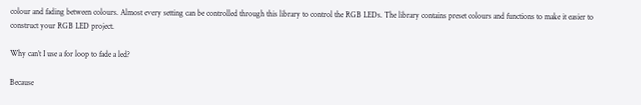colour and fading between colours. Almost every setting can be controlled through this library to control the RGB LEDs. The library contains preset colours and functions to make it easier to construct your RGB LED project.

Why can’t I use a for loop to fade a led?

Because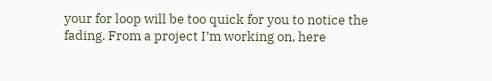your for loop will be too quick for you to notice the fading. From a project I’m working on, here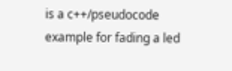is a c++/pseudocode example for fading a led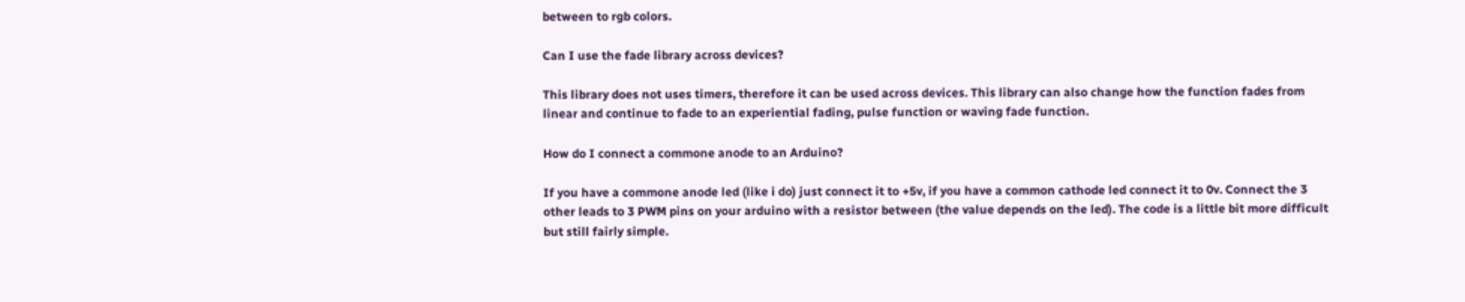between to rgb colors.

Can I use the fade library across devices?

This library does not uses timers, therefore it can be used across devices. This library can also change how the function fades from linear and continue to fade to an experiential fading, pulse function or waving fade function.

How do I connect a commone anode to an Arduino?

If you have a commone anode led (like i do) just connect it to +5v, if you have a common cathode led connect it to 0v. Connect the 3 other leads to 3 PWM pins on your arduino with a resistor between (the value depends on the led). The code is a little bit more difficult but still fairly simple.